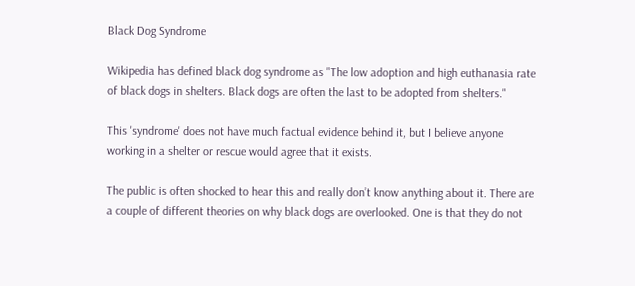Black Dog Syndrome

Wikipedia has defined black dog syndrome as "The low adoption and high euthanasia rate of black dogs in shelters. Black dogs are often the last to be adopted from shelters."

This 'syndrome' does not have much factual evidence behind it, but I believe anyone working in a shelter or rescue would agree that it exists.

The public is often shocked to hear this and really don’t know anything about it. There are a couple of different theories on why black dogs are overlooked. One is that they do not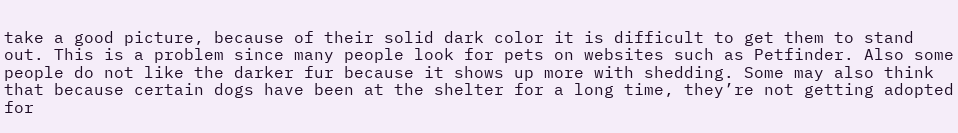take a good picture, because of their solid dark color it is difficult to get them to stand out. This is a problem since many people look for pets on websites such as Petfinder. Also some people do not like the darker fur because it shows up more with shedding. Some may also think that because certain dogs have been at the shelter for a long time, they’re not getting adopted for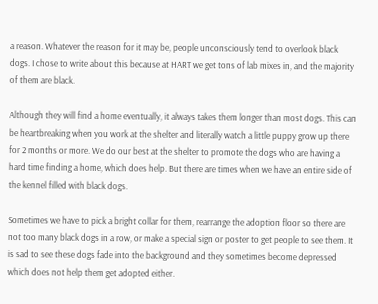a reason. Whatever the reason for it may be, people unconsciously tend to overlook black dogs. I chose to write about this because at HART we get tons of lab mixes in, and the majority of them are black.

Although they will find a home eventually, it always takes them longer than most dogs. This can be heartbreaking when you work at the shelter and literally watch a little puppy grow up there for 2 months or more. We do our best at the shelter to promote the dogs who are having a hard time finding a home, which does help. But there are times when we have an entire side of the kennel filled with black dogs.

Sometimes we have to pick a bright collar for them, rearrange the adoption floor so there are not too many black dogs in a row, or make a special sign or poster to get people to see them. It is sad to see these dogs fade into the background and they sometimes become depressed which does not help them get adopted either.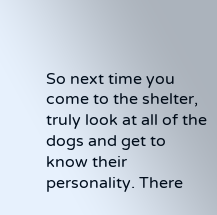So next time you come to the shelter, truly look at all of the dogs and get to know their personality. There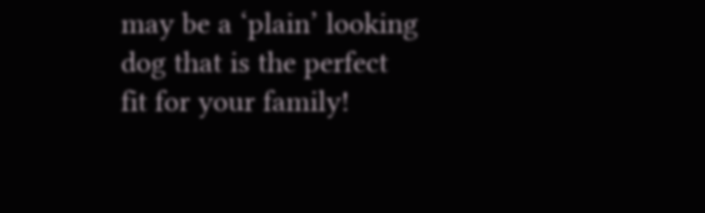may be a ‘plain’ looking dog that is the perfect fit for your family!